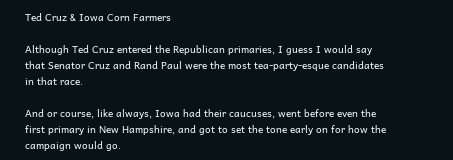Ted Cruz & Iowa Corn Farmers

Although Ted Cruz entered the Republican primaries, I guess I would say that Senator Cruz and Rand Paul were the most tea-party-esque candidates in that race.

And or course, like always, Iowa had their caucuses, went before even the first primary in New Hampshire, and got to set the tone early on for how the campaign would go.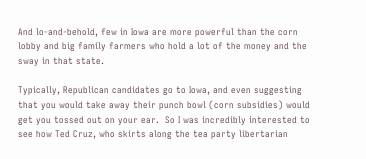And lo-and-behold, few in Iowa are more powerful than the corn lobby and big family farmers who hold a lot of the money and the sway in that state.

Typically, Republican candidates go to Iowa, and even suggesting that you would take away their punch bowl (corn subsidies) would get you tossed out on your ear.  So I was incredibly interested to see how Ted Cruz, who skirts along the tea party libertarian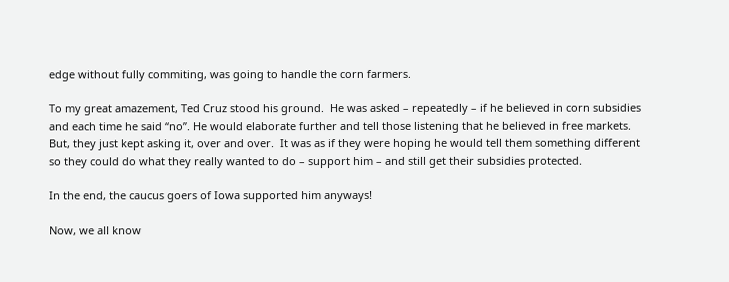edge without fully commiting, was going to handle the corn farmers.

To my great amazement, Ted Cruz stood his ground.  He was asked – repeatedly – if he believed in corn subsidies and each time he said “no”. He would elaborate further and tell those listening that he believed in free markets.  But, they just kept asking it, over and over.  It was as if they were hoping he would tell them something different so they could do what they really wanted to do – support him – and still get their subsidies protected.

In the end, the caucus goers of Iowa supported him anyways!

Now, we all know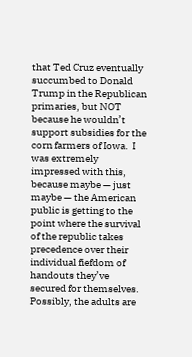that Ted Cruz eventually succumbed to Donald Trump in the Republican primaries, but NOT because he wouldn’t support subsidies for the corn farmers of Iowa.  I was extremely impressed with this, because maybe — just maybe — the American public is getting to the point where the survival of the republic takes precedence over their individual fiefdom of handouts they’ve secured for themselves.  Possibly, the adults are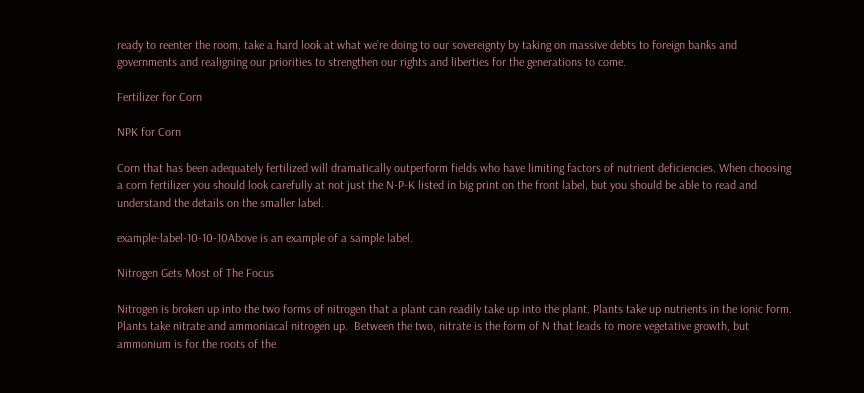ready to reenter the room, take a hard look at what we’re doing to our sovereignty by taking on massive debts to foreign banks and governments and realigning our priorities to strengthen our rights and liberties for the generations to come.

Fertilizer for Corn

NPK for Corn

Corn that has been adequately fertilized will dramatically outperform fields who have limiting factors of nutrient deficiencies. When choosing a corn fertilizer you should look carefully at not just the N-P-K listed in big print on the front label, but you should be able to read and understand the details on the smaller label.

example-label-10-10-10Above is an example of a sample label.

Nitrogen Gets Most of The Focus

Nitrogen is broken up into the two forms of nitrogen that a plant can readily take up into the plant. Plants take up nutrients in the ionic form. Plants take nitrate and ammoniacal nitrogen up.  Between the two, nitrate is the form of N that leads to more vegetative growth, but ammonium is for the roots of the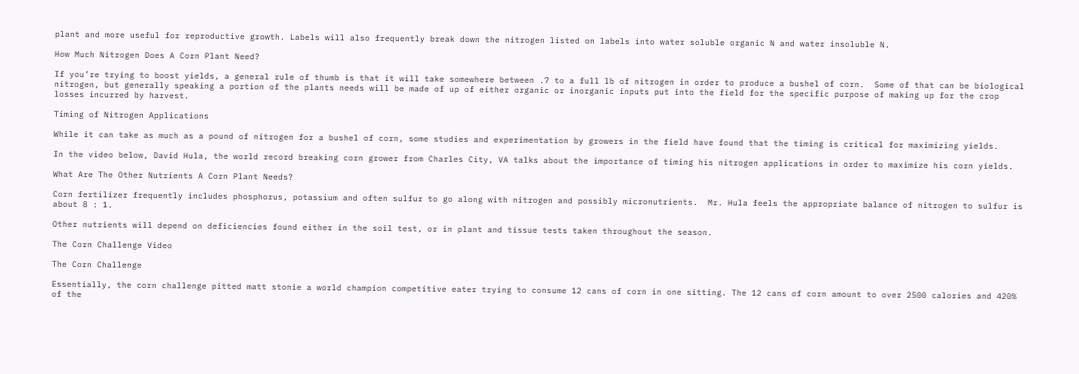plant and more useful for reproductive growth. Labels will also frequently break down the nitrogen listed on labels into water soluble organic N and water insoluble N.

How Much Nitrogen Does A Corn Plant Need?

If you’re trying to boost yields, a general rule of thumb is that it will take somewhere between .7 to a full lb of nitrogen in order to produce a bushel of corn.  Some of that can be biological nitrogen, but generally speaking a portion of the plants needs will be made of up of either organic or inorganic inputs put into the field for the specific purpose of making up for the crop losses incurred by harvest.

Timing of Nitrogen Applications

While it can take as much as a pound of nitrogen for a bushel of corn, some studies and experimentation by growers in the field have found that the timing is critical for maximizing yields.

In the video below, David Hula, the world record breaking corn grower from Charles City, VA talks about the importance of timing his nitrogen applications in order to maximize his corn yields.

What Are The Other Nutrients A Corn Plant Needs?

Corn fertilizer frequently includes phosphorus, potassium and often sulfur to go along with nitrogen and possibly micronutrients.  Mr. Hula feels the appropriate balance of nitrogen to sulfur is about 8 : 1.

Other nutrients will depend on deficiencies found either in the soil test, or in plant and tissue tests taken throughout the season.

The Corn Challenge Video

The Corn Challenge

Essentially, the corn challenge pitted matt stonie a world champion competitive eater trying to consume 12 cans of corn in one sitting. The 12 cans of corn amount to over 2500 calories and 420% of the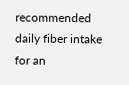recommended daily fiber intake for an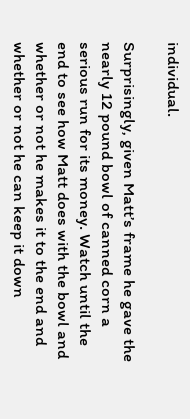individual.

Surprisingly, given Matt’s frame he gave the nearly 12 pound bowl of canned corn a serious run for its money. Watch until the end to see how Matt does with the bowl and whether or not he makes it to the end and whether or not he can keep it down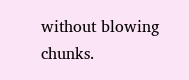without blowing chunks.